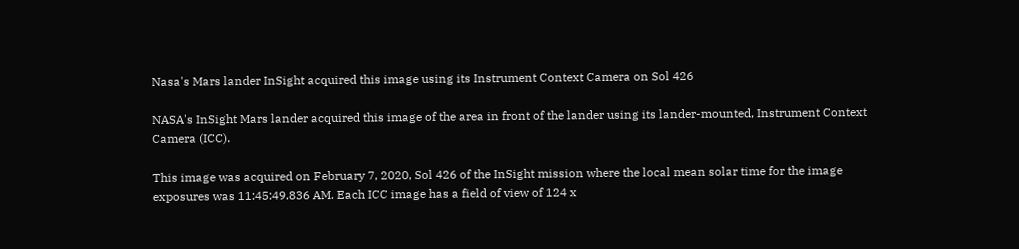Nasa's Mars lander InSight acquired this image using its Instrument Context Camera on Sol 426

NASA's InSight Mars lander acquired this image of the area in front of the lander using its lander-mounted, Instrument Context Camera (ICC).

This image was acquired on February 7, 2020, Sol 426 of the InSight mission where the local mean solar time for the image exposures was 11:45:49.836 AM. Each ICC image has a field of view of 124 x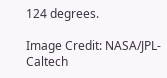124 degrees.

Image Credit: NASA/JPL-Caltech